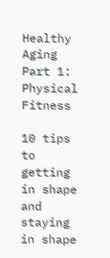Healthy Aging Part 1: Physical Fitness

10 tips to getting in shape and staying in shape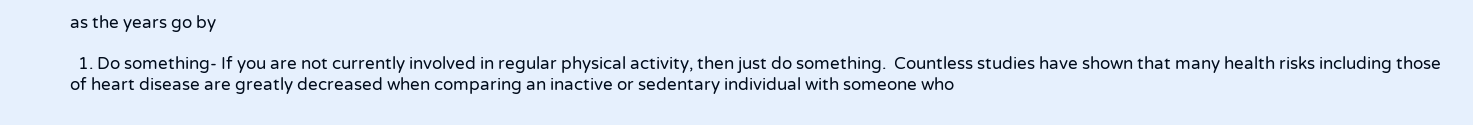as the years go by

  1. Do something- If you are not currently involved in regular physical activity, then just do something.  Countless studies have shown that many health risks including those of heart disease are greatly decreased when comparing an inactive or sedentary individual with someone who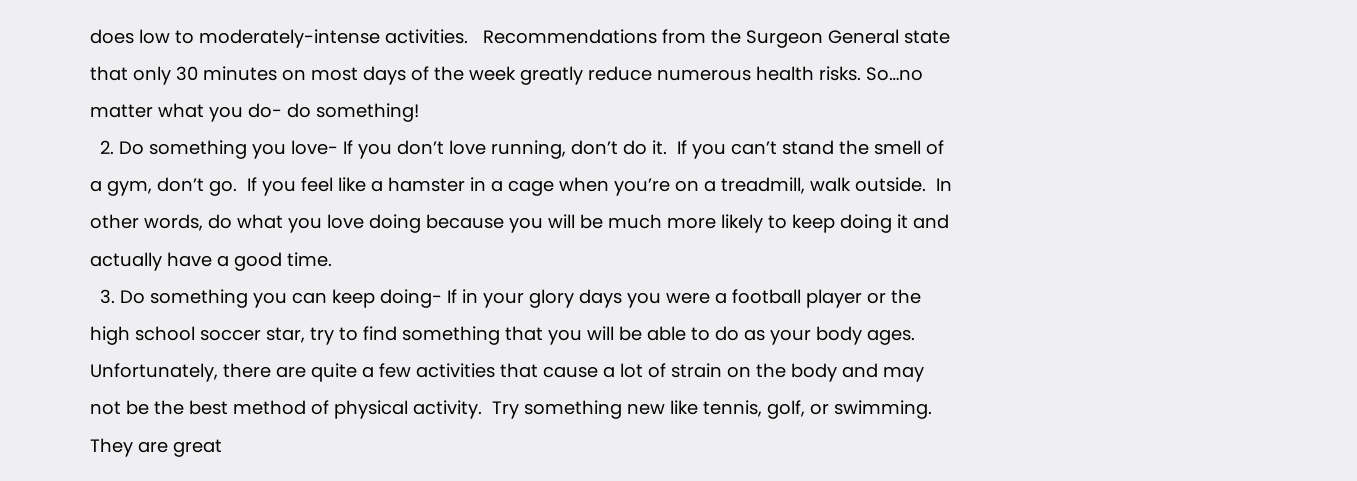does low to moderately-intense activities.   Recommendations from the Surgeon General state that only 30 minutes on most days of the week greatly reduce numerous health risks. So…no matter what you do- do something!
  2. Do something you love- If you don’t love running, don’t do it.  If you can’t stand the smell of a gym, don’t go.  If you feel like a hamster in a cage when you’re on a treadmill, walk outside.  In other words, do what you love doing because you will be much more likely to keep doing it and actually have a good time.
  3. Do something you can keep doing- If in your glory days you were a football player or the high school soccer star, try to find something that you will be able to do as your body ages. Unfortunately, there are quite a few activities that cause a lot of strain on the body and may not be the best method of physical activity.  Try something new like tennis, golf, or swimming.  They are great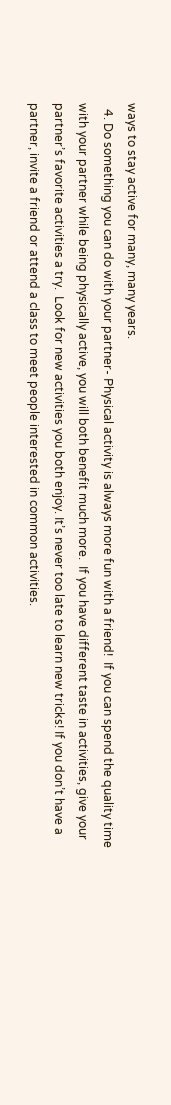ways to stay active for many, many years.
  4. Do something you can do with your partner- Physical activity is always more fun with a friend!  If you can spend the quality time with your partner while being physically active, you will both benefit much more.  If you have different taste in activities, give your partner’s favorite activities a try.  Look for new activities you both enjoy. It’s never too late to learn new tricks! If you don’t have a partner, invite a friend or attend a class to meet people interested in common activities.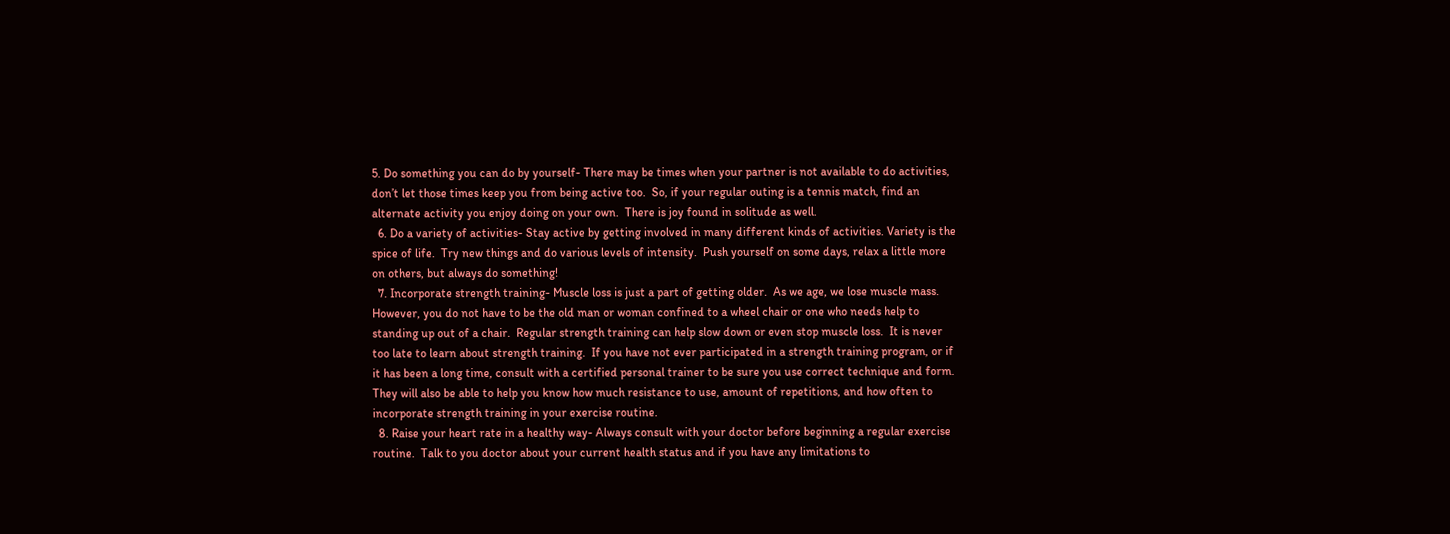5. Do something you can do by yourself- There may be times when your partner is not available to do activities, don’t let those times keep you from being active too.  So, if your regular outing is a tennis match, find an alternate activity you enjoy doing on your own.  There is joy found in solitude as well.
  6. Do a variety of activities- Stay active by getting involved in many different kinds of activities. Variety is the spice of life.  Try new things and do various levels of intensity.  Push yourself on some days, relax a little more on others, but always do something!
  7. Incorporate strength training- Muscle loss is just a part of getting older.  As we age, we lose muscle mass.  However, you do not have to be the old man or woman confined to a wheel chair or one who needs help to standing up out of a chair.  Regular strength training can help slow down or even stop muscle loss.  It is never too late to learn about strength training.  If you have not ever participated in a strength training program, or if it has been a long time, consult with a certified personal trainer to be sure you use correct technique and form.  They will also be able to help you know how much resistance to use, amount of repetitions, and how often to incorporate strength training in your exercise routine.
  8. Raise your heart rate in a healthy way- Always consult with your doctor before beginning a regular exercise routine.  Talk to you doctor about your current health status and if you have any limitations to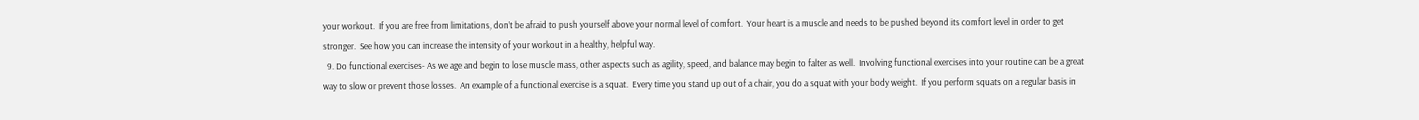your workout.  If you are free from limitations, don’t be afraid to push yourself above your normal level of comfort.  Your heart is a muscle and needs to be pushed beyond its comfort level in order to get stronger.  See how you can increase the intensity of your workout in a healthy, helpful way.
  9. Do functional exercises- As we age and begin to lose muscle mass, other aspects such as agility, speed, and balance may begin to falter as well.  Involving functional exercises into your routine can be a great way to slow or prevent those losses.  An example of a functional exercise is a squat.  Every time you stand up out of a chair, you do a squat with your body weight.  If you perform squats on a regular basis in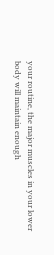your routine, the major muscles in your lower body will maintain enough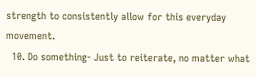strength to consistently allow for this everyday movement.
  10. Do something- Just to reiterate, no matter what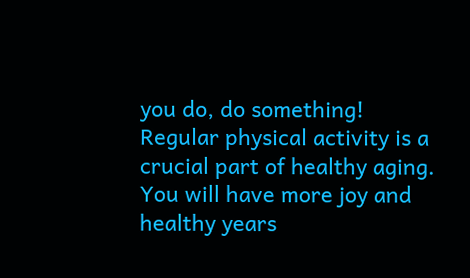you do, do something!  Regular physical activity is a crucial part of healthy aging.  You will have more joy and healthy years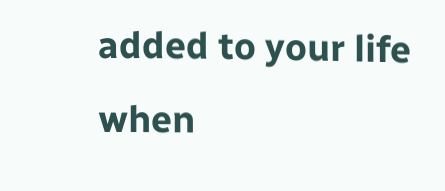added to your life when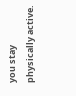you stay physically active.